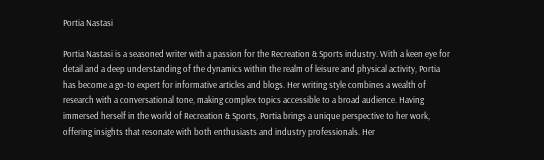Portia Nastasi

Portia Nastasi is a seasoned writer with a passion for the Recreation & Sports industry. With a keen eye for detail and a deep understanding of the dynamics within the realm of leisure and physical activity, Portia has become a go-to expert for informative articles and blogs. Her writing style combines a wealth of research with a conversational tone, making complex topics accessible to a broad audience. Having immersed herself in the world of Recreation & Sports, Portia brings a unique perspective to her work, offering insights that resonate with both enthusiasts and industry professionals. Her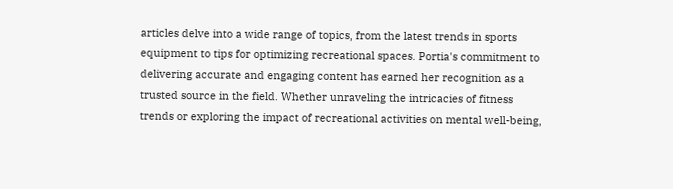articles delve into a wide range of topics, from the latest trends in sports equipment to tips for optimizing recreational spaces. Portia's commitment to delivering accurate and engaging content has earned her recognition as a trusted source in the field. Whether unraveling the intricacies of fitness trends or exploring the impact of recreational activities on mental well-being,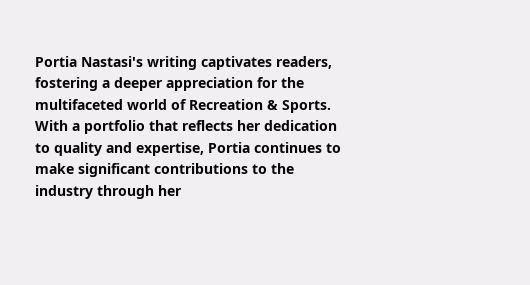Portia Nastasi's writing captivates readers, fostering a deeper appreciation for the multifaceted world of Recreation & Sports. With a portfolio that reflects her dedication to quality and expertise, Portia continues to make significant contributions to the industry through her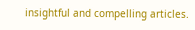insightful and compelling articles.